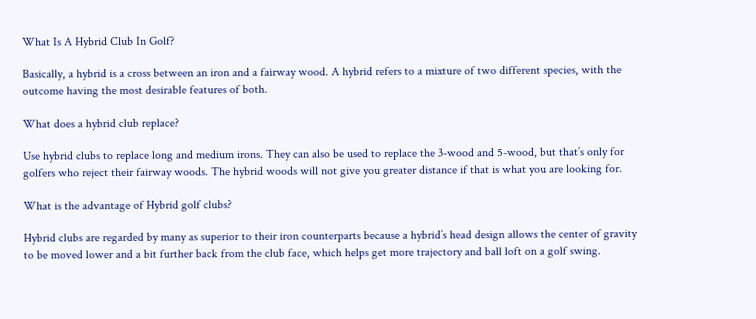What Is A Hybrid Club In Golf?

Basically, a hybrid is a cross between an iron and a fairway wood. A hybrid refers to a mixture of two different species, with the outcome having the most desirable features of both.

What does a hybrid club replace?

Use hybrid clubs to replace long and medium irons. They can also be used to replace the 3-wood and 5-wood, but that’s only for golfers who reject their fairway woods. The hybrid woods will not give you greater distance if that is what you are looking for.

What is the advantage of Hybrid golf clubs?

Hybrid clubs are regarded by many as superior to their iron counterparts because a hybrid’s head design allows the center of gravity to be moved lower and a bit further back from the club face, which helps get more trajectory and ball loft on a golf swing.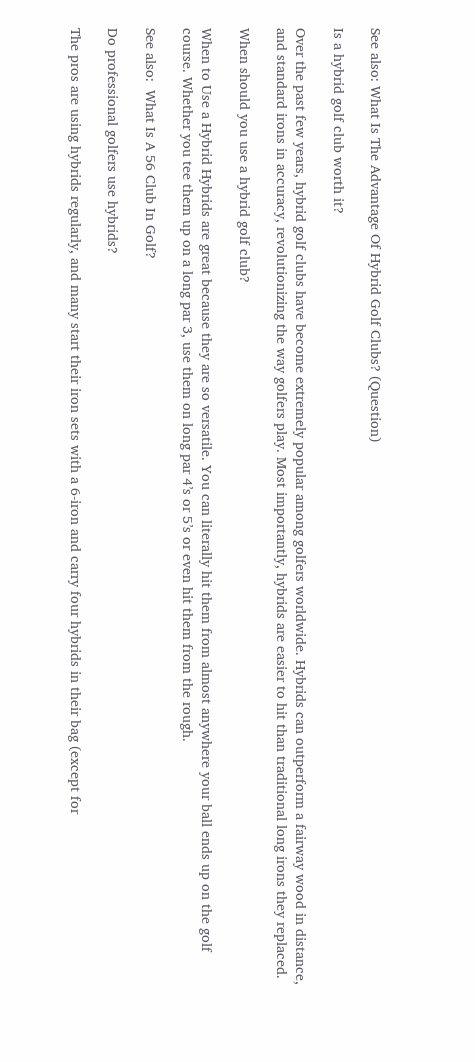See also: What Is The Advantage Of Hybrid Golf Clubs? (Question)

Is a hybrid golf club worth it?

Over the past few years, hybrid golf clubs have become extremely popular among golfers worldwide. Hybrids can outperform a fairway wood in distance, and standard irons in accuracy, revolutionizing the way golfers play. Most importantly, hybrids are easier to hit than traditional long irons they replaced.

When should you use a hybrid golf club?

When to Use a Hybrid Hybrids are great because they are so versatile. You can literally hit them from almost anywhere your ball ends up on the golf course. Whether you tee them up on a long par 3, use them on long par 4’s or 5’s or even hit them from the rough.

See also:  What Is A 56 Club In Golf?

Do professional golfers use hybrids?

The pros are using hybrids regularly, and many start their iron sets with a 6-iron and carry four hybrids in their bag (except for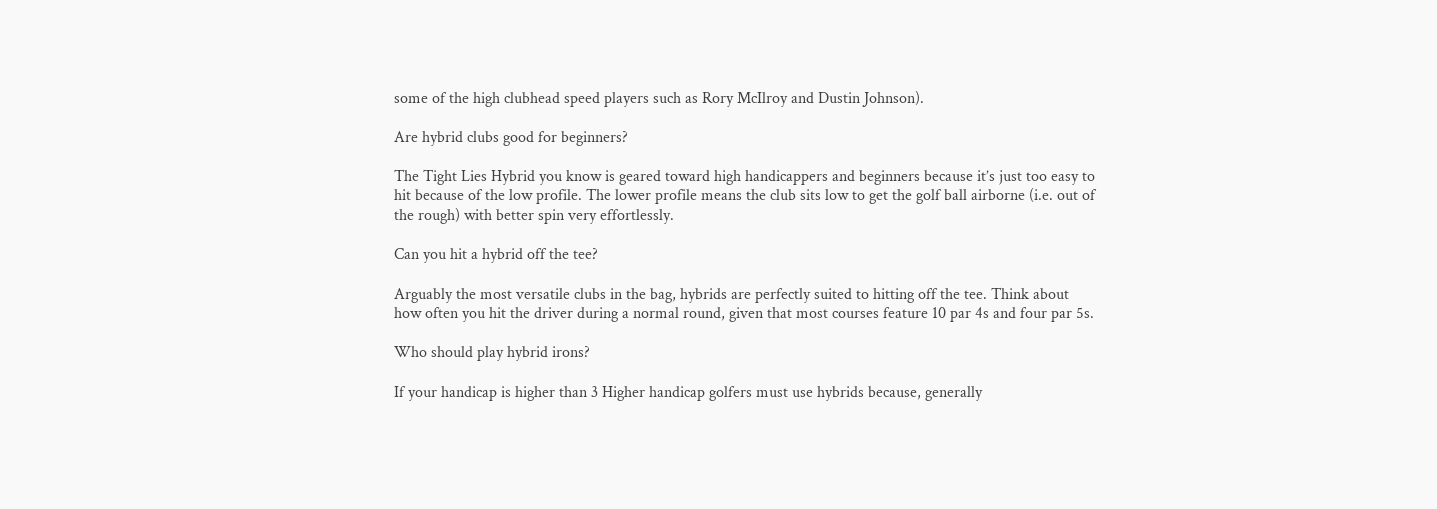some of the high clubhead speed players such as Rory McIlroy and Dustin Johnson).

Are hybrid clubs good for beginners?

The Tight Lies Hybrid you know is geared toward high handicappers and beginners because it’s just too easy to hit because of the low profile. The lower profile means the club sits low to get the golf ball airborne (i.e. out of the rough) with better spin very effortlessly.

Can you hit a hybrid off the tee?

Arguably the most versatile clubs in the bag, hybrids are perfectly suited to hitting off the tee. Think about how often you hit the driver during a normal round, given that most courses feature 10 par 4s and four par 5s.

Who should play hybrid irons?

If your handicap is higher than 3 Higher handicap golfers must use hybrids because, generally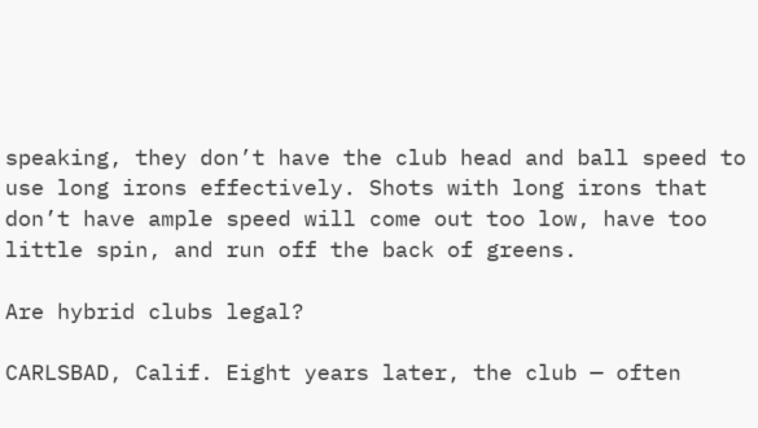speaking, they don’t have the club head and ball speed to use long irons effectively. Shots with long irons that don’t have ample speed will come out too low, have too little spin, and run off the back of greens.

Are hybrid clubs legal?

CARLSBAD, Calif. Eight years later, the club — often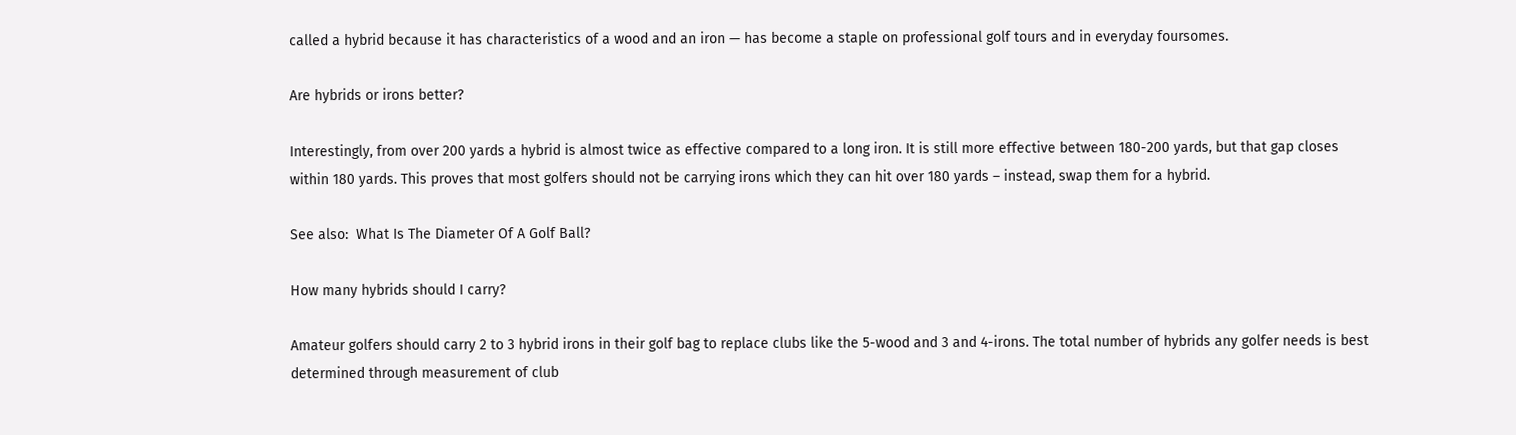called a hybrid because it has characteristics of a wood and an iron — has become a staple on professional golf tours and in everyday foursomes.

Are hybrids or irons better?

Interestingly, from over 200 yards a hybrid is almost twice as effective compared to a long iron. It is still more effective between 180-200 yards, but that gap closes within 180 yards. This proves that most golfers should not be carrying irons which they can hit over 180 yards – instead, swap them for a hybrid.

See also:  What Is The Diameter Of A Golf Ball?

How many hybrids should I carry?

Amateur golfers should carry 2 to 3 hybrid irons in their golf bag to replace clubs like the 5-wood and 3 and 4-irons. The total number of hybrids any golfer needs is best determined through measurement of club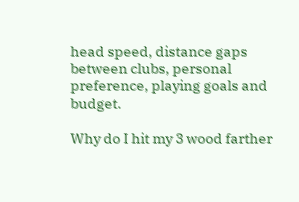head speed, distance gaps between clubs, personal preference, playing goals and budget.

Why do I hit my 3 wood farther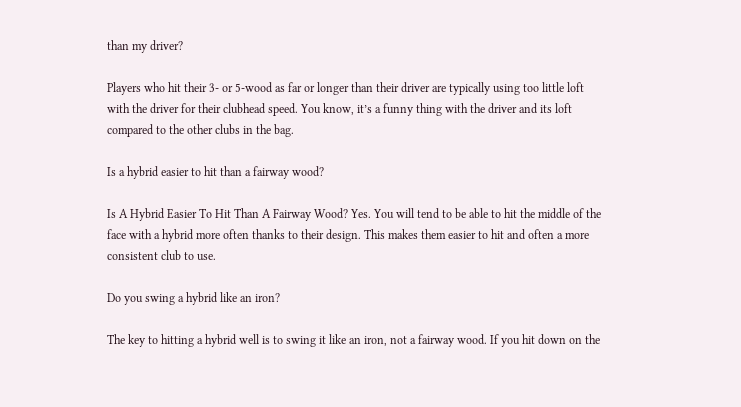than my driver?

Players who hit their 3- or 5-wood as far or longer than their driver are typically using too little loft with the driver for their clubhead speed. You know, it’s a funny thing with the driver and its loft compared to the other clubs in the bag.

Is a hybrid easier to hit than a fairway wood?

Is A Hybrid Easier To Hit Than A Fairway Wood? Yes. You will tend to be able to hit the middle of the face with a hybrid more often thanks to their design. This makes them easier to hit and often a more consistent club to use.

Do you swing a hybrid like an iron?

The key to hitting a hybrid well is to swing it like an iron, not a fairway wood. If you hit down on the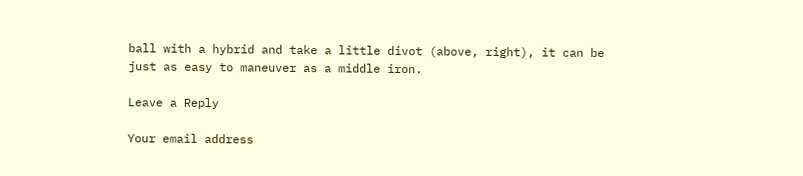ball with a hybrid and take a little divot (above, right), it can be just as easy to maneuver as a middle iron.

Leave a Reply

Your email address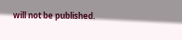will not be published.